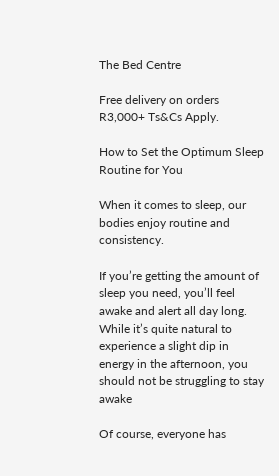The Bed Centre

Free delivery on orders R3,000+ Ts&Cs Apply.

How to Set the Optimum Sleep Routine for You

When it comes to sleep, our bodies enjoy routine and consistency.

If you’re getting the amount of sleep you need, you’ll feel awake and alert all day long. While it’s quite natural to experience a slight dip in energy in the afternoon, you should not be struggling to stay awake

Of course, everyone has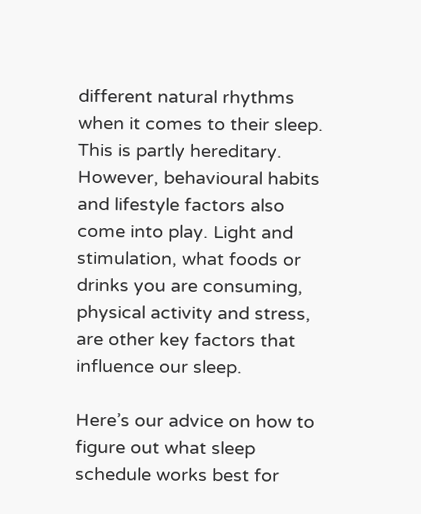different natural rhythms when it comes to their sleep. This is partly hereditary. However, behavioural habits and lifestyle factors also come into play. Light and stimulation, what foods or drinks you are consuming, physical activity and stress, are other key factors that influence our sleep.

Here’s our advice on how to figure out what sleep schedule works best for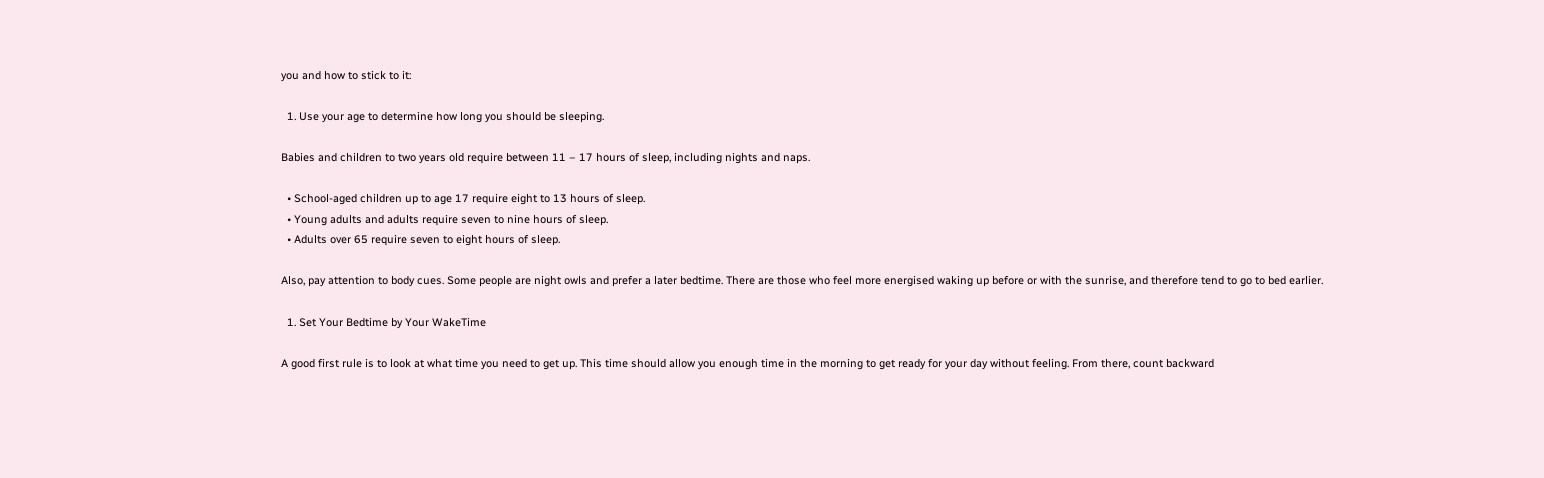you and how to stick to it:

  1. Use your age to determine how long you should be sleeping.

Babies and children to two years old require between 11 – 17 hours of sleep, including nights and naps.

  • School-aged children up to age 17 require eight to 13 hours of sleep.
  • Young adults and adults require seven to nine hours of sleep.
  • Adults over 65 require seven to eight hours of sleep.

Also, pay attention to body cues. Some people are night owls and prefer a later bedtime. There are those who feel more energised waking up before or with the sunrise, and therefore tend to go to bed earlier.

  1. Set Your Bedtime by Your WakeTime

A good first rule is to look at what time you need to get up. This time should allow you enough time in the morning to get ready for your day without feeling. From there, count backward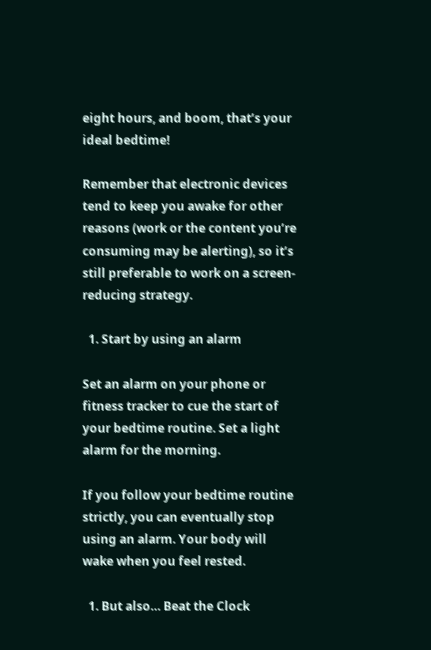eight hours, and boom, that’s your ideal bedtime!

Remember that electronic devices tend to keep you awake for other reasons (work or the content you’re consuming may be alerting), so it’s still preferable to work on a screen-reducing strategy.

  1. Start by using an alarm

Set an alarm on your phone or fitness tracker to cue the start of your bedtime routine. Set a light alarm for the morning.

If you follow your bedtime routine strictly, you can eventually stop using an alarm. Your body will wake when you feel rested.

  1. But also… Beat the Clock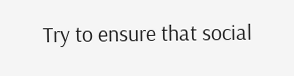Try to ensure that social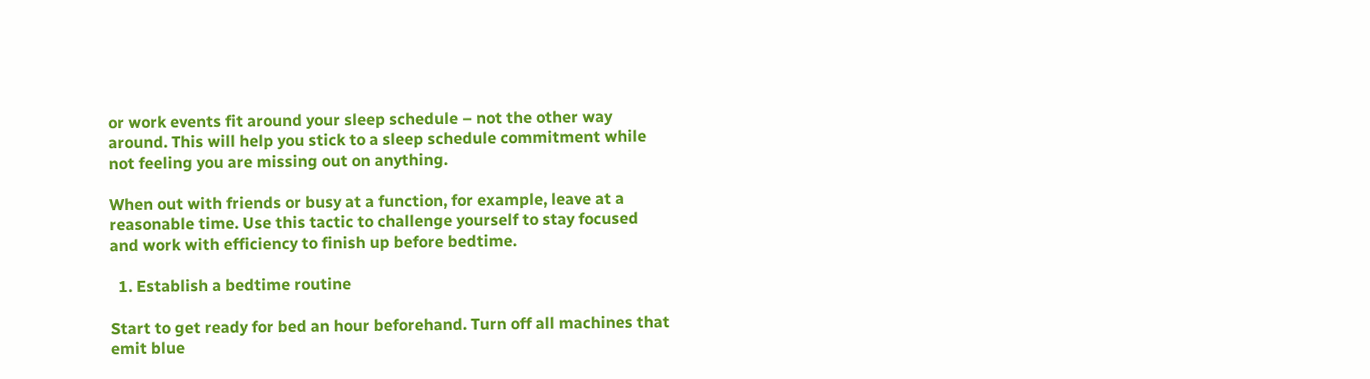or work events fit around your sleep schedule – not the other way around. This will help you stick to a sleep schedule commitment while not feeling you are missing out on anything.

When out with friends or busy at a function, for example, leave at a reasonable time. Use this tactic to challenge yourself to stay focused and work with efficiency to finish up before bedtime.

  1. Establish a bedtime routine

Start to get ready for bed an hour beforehand. Turn off all machines that emit blue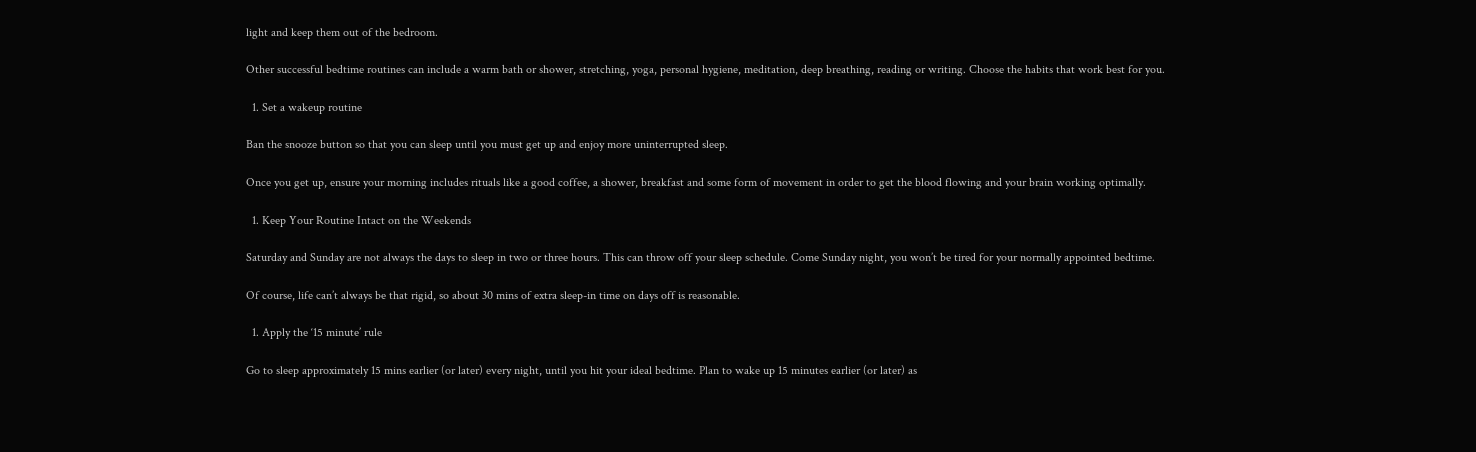light and keep them out of the bedroom.

Other successful bedtime routines can include a warm bath or shower, stretching, yoga, personal hygiene, meditation, deep breathing, reading or writing. Choose the habits that work best for you.

  1. Set a wakeup routine

Ban the snooze button so that you can sleep until you must get up and enjoy more uninterrupted sleep.

Once you get up, ensure your morning includes rituals like a good coffee, a shower, breakfast and some form of movement in order to get the blood flowing and your brain working optimally.

  1. Keep Your Routine Intact on the Weekends

Saturday and Sunday are not always the days to sleep in two or three hours. This can throw off your sleep schedule. Come Sunday night, you won’t be tired for your normally appointed bedtime.

Of course, life can’t always be that rigid, so about 30 mins of extra sleep-in time on days off is reasonable.

  1. Apply the ‘15 minute’ rule

Go to sleep approximately 15 mins earlier (or later) every night, until you hit your ideal bedtime. Plan to wake up 15 minutes earlier (or later) as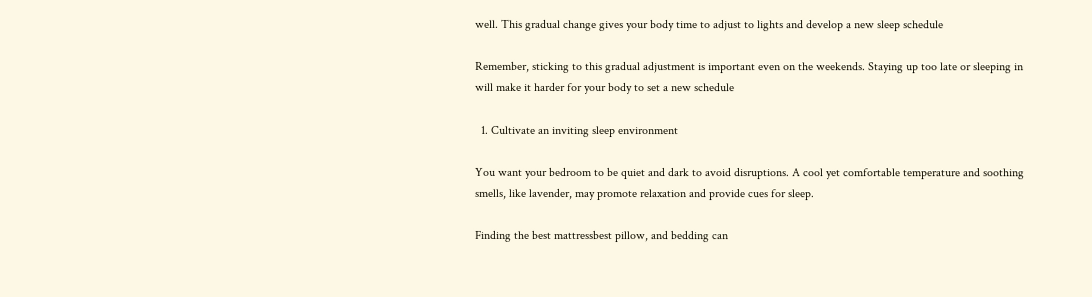well. This gradual change gives your body time to adjust to lights and develop a new sleep schedule

Remember, sticking to this gradual adjustment is important even on the weekends. Staying up too late or sleeping in will make it harder for your body to set a new schedule

  1. Cultivate an inviting sleep environment

You want your bedroom to be quiet and dark to avoid disruptions. A cool yet comfortable temperature and soothing smells, like lavender, may promote relaxation and provide cues for sleep.

Finding the best mattressbest pillow, and bedding can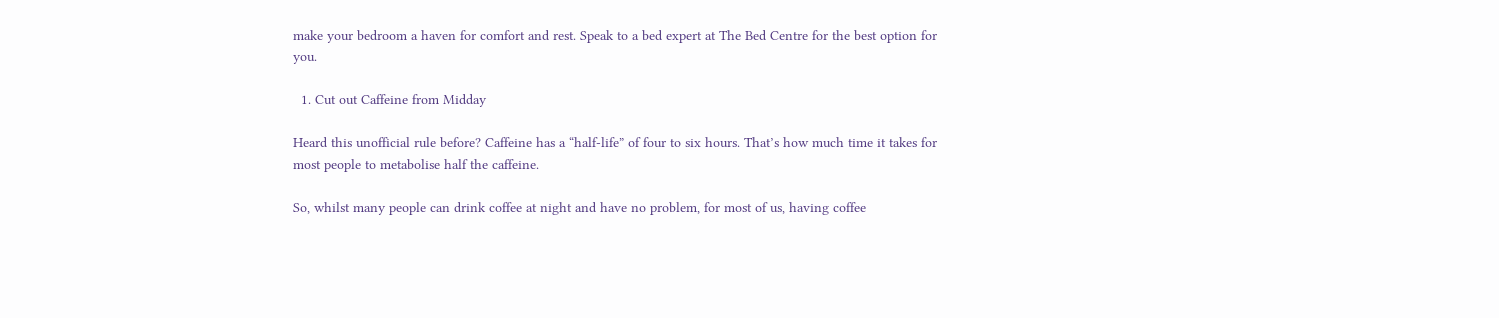make your bedroom a haven for comfort and rest. Speak to a bed expert at The Bed Centre for the best option for you.

  1. Cut out Caffeine from Midday

Heard this unofficial rule before? Caffeine has a “half-life” of four to six hours. That’s how much time it takes for most people to metabolise half the caffeine.

So, whilst many people can drink coffee at night and have no problem, for most of us, having coffee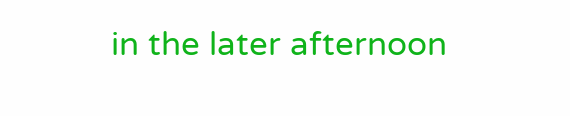in the later afternoon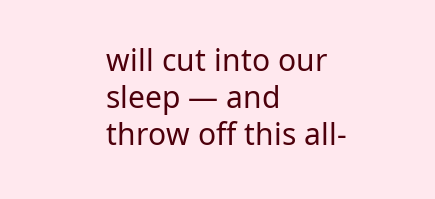will cut into our sleep — and throw off this all-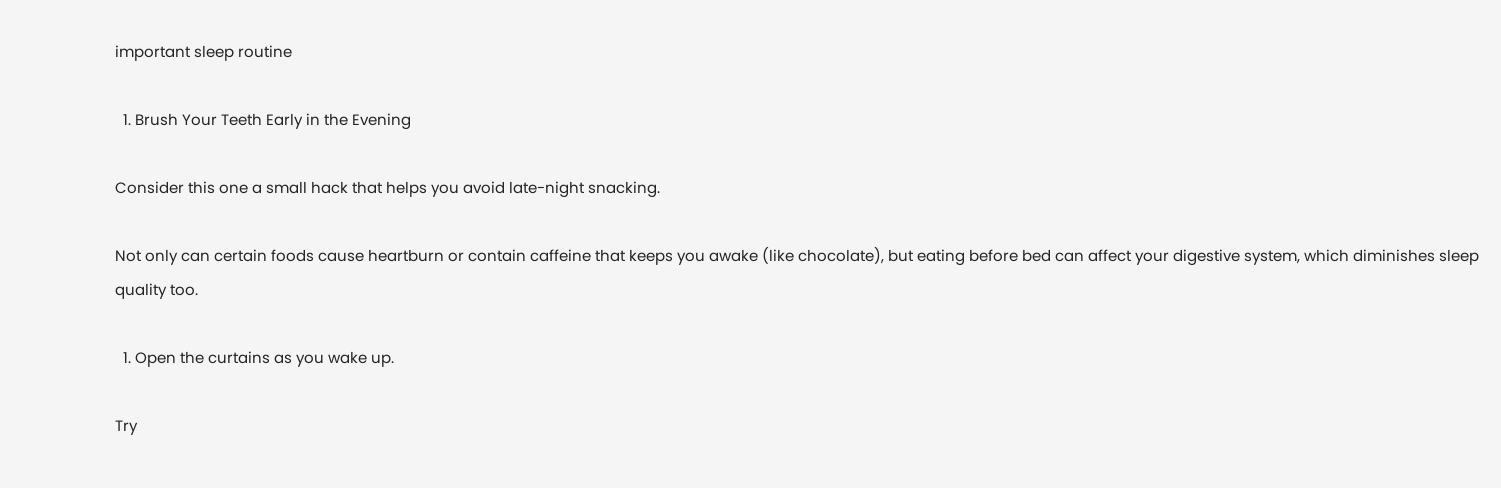important sleep routine

  1. Brush Your Teeth Early in the Evening

Consider this one a small hack that helps you avoid late-night snacking.

Not only can certain foods cause heartburn or contain caffeine that keeps you awake (like chocolate), but eating before bed can affect your digestive system, which diminishes sleep quality too.

  1. Open the curtains as you wake up.

Try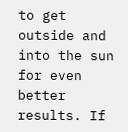to get outside and into the sun for even better results. If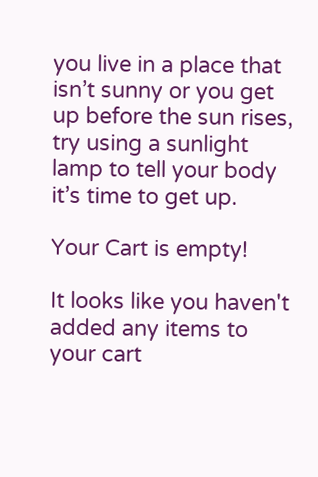you live in a place that isn’t sunny or you get up before the sun rises, try using a sunlight lamp to tell your body it’s time to get up.

Your Cart is empty!

It looks like you haven't added any items to your cart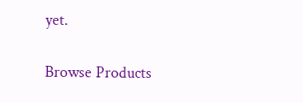yet.

Browse Products